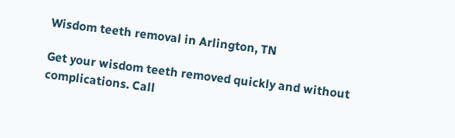Wisdom teeth removal in Arlington, TN

Get your wisdom teeth removed quickly and without complications. Call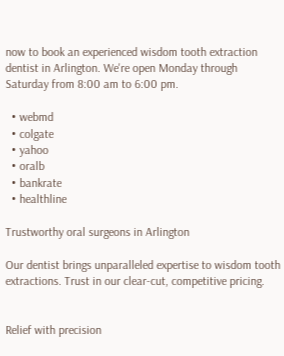now to book an experienced wisdom tooth extraction dentist in Arlington. We're open Monday through Saturday from 8:00 am to 6:00 pm.

  • webmd
  • colgate
  • yahoo
  • oralb
  • bankrate
  • healthline

Trustworthy oral surgeons in Arlington

Our dentist brings unparalleled expertise to wisdom tooth extractions. Trust in our clear-cut, competitive pricing.


Relief with precision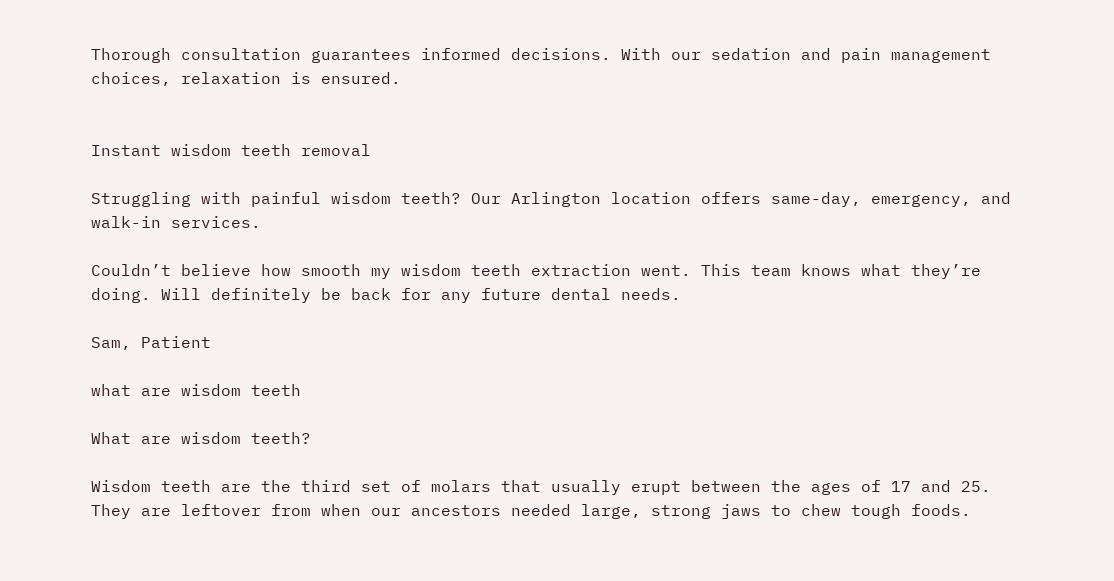Thorough consultation guarantees informed decisions. With our sedation and pain management choices, relaxation is ensured.


Instant wisdom teeth removal

Struggling with painful wisdom teeth? Our Arlington location offers same-day, emergency, and walk-in services.

Couldn’t believe how smooth my wisdom teeth extraction went. This team knows what they’re doing. Will definitely be back for any future dental needs.

Sam, Patient

what are wisdom teeth

What are wisdom teeth?

Wisdom teeth are the third set of molars that usually erupt between the ages of 17 and 25. They are leftover from when our ancestors needed large, strong jaws to chew tough foods.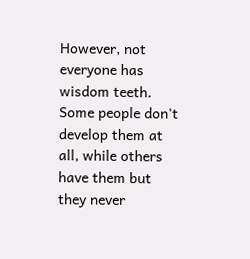However, not everyone has wisdom teeth. Some people don't develop them at all, while others have them but they never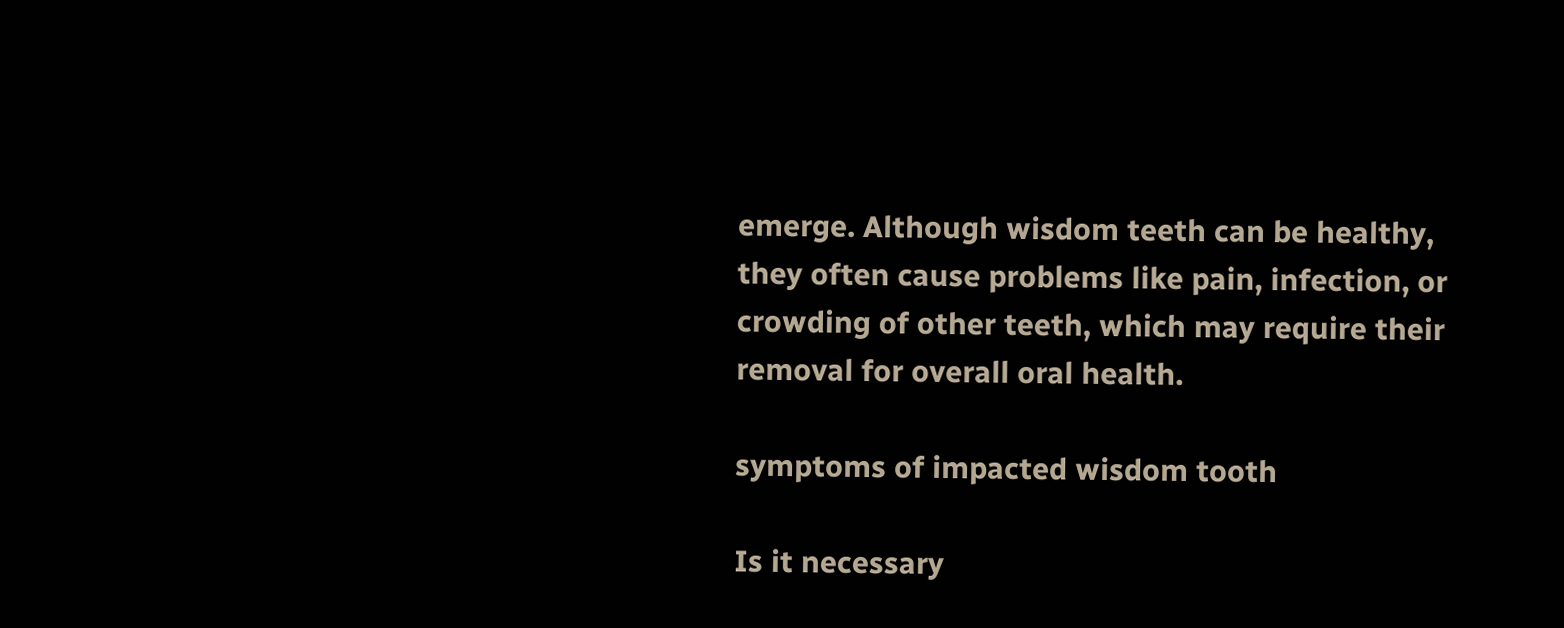emerge. Although wisdom teeth can be healthy, they often cause problems like pain, infection, or crowding of other teeth, which may require their removal for overall oral health.

symptoms of impacted wisdom tooth

Is it necessary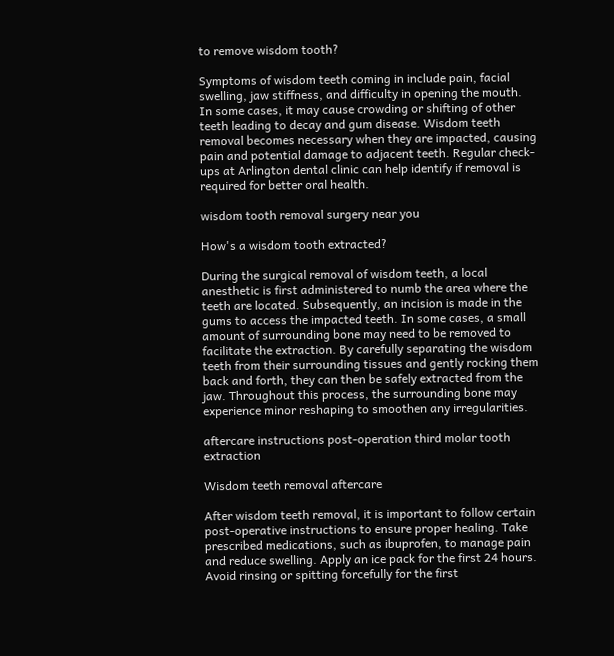to remove wisdom tooth?

Symptoms of wisdom teeth coming in include pain, facial swelling, jaw stiffness, and difficulty in opening the mouth. In some cases, it may cause crowding or shifting of other teeth leading to decay and gum disease. Wisdom teeth removal becomes necessary when they are impacted, causing pain and potential damage to adjacent teeth. Regular check-ups at Arlington dental clinic can help identify if removal is required for better oral health.

wisdom tooth removal surgery near you

How's a wisdom tooth extracted?

During the surgical removal of wisdom teeth, a local anesthetic is first administered to numb the area where the teeth are located. Subsequently, an incision is made in the gums to access the impacted teeth. In some cases, a small amount of surrounding bone may need to be removed to facilitate the extraction. By carefully separating the wisdom teeth from their surrounding tissues and gently rocking them back and forth, they can then be safely extracted from the jaw. Throughout this process, the surrounding bone may experience minor reshaping to smoothen any irregularities.

aftercare instructions post-operation third molar tooth extraction

Wisdom teeth removal aftercare

After wisdom teeth removal, it is important to follow certain post-operative instructions to ensure proper healing. Take prescribed medications, such as ibuprofen, to manage pain and reduce swelling. Apply an ice pack for the first 24 hours. Avoid rinsing or spitting forcefully for the first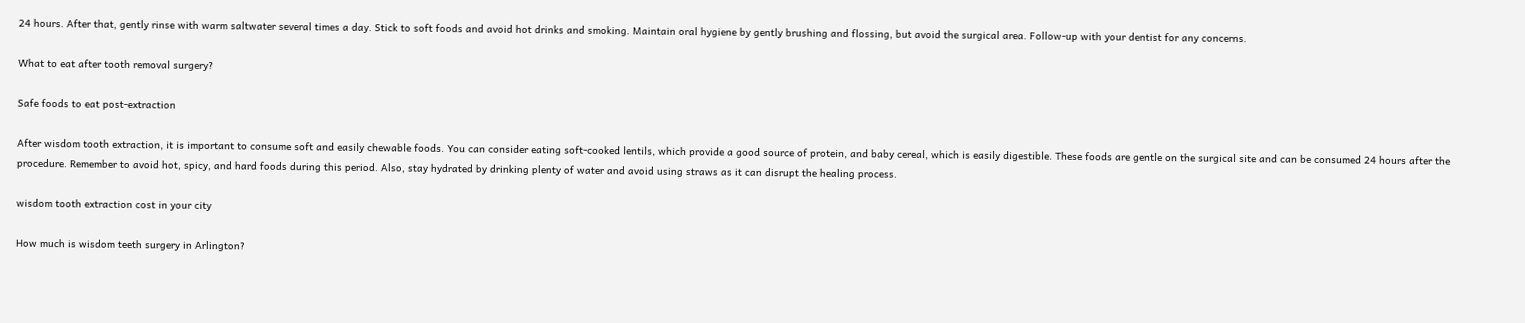24 hours. After that, gently rinse with warm saltwater several times a day. Stick to soft foods and avoid hot drinks and smoking. Maintain oral hygiene by gently brushing and flossing, but avoid the surgical area. Follow-up with your dentist for any concerns.

What to eat after tooth removal surgery?

Safe foods to eat post-extraction

After wisdom tooth extraction, it is important to consume soft and easily chewable foods. You can consider eating soft-cooked lentils, which provide a good source of protein, and baby cereal, which is easily digestible. These foods are gentle on the surgical site and can be consumed 24 hours after the procedure. Remember to avoid hot, spicy, and hard foods during this period. Also, stay hydrated by drinking plenty of water and avoid using straws as it can disrupt the healing process.

wisdom tooth extraction cost in your city

How much is wisdom teeth surgery in Arlington?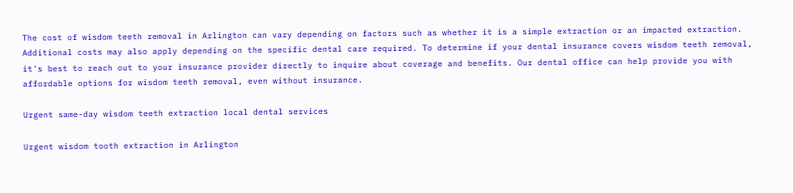The cost of wisdom teeth removal in Arlington can vary depending on factors such as whether it is a simple extraction or an impacted extraction. Additional costs may also apply depending on the specific dental care required. To determine if your dental insurance covers wisdom teeth removal, it's best to reach out to your insurance provider directly to inquire about coverage and benefits. Our dental office can help provide you with affordable options for wisdom teeth removal, even without insurance.

Urgent same-day wisdom teeth extraction local dental services

Urgent wisdom tooth extraction in Arlington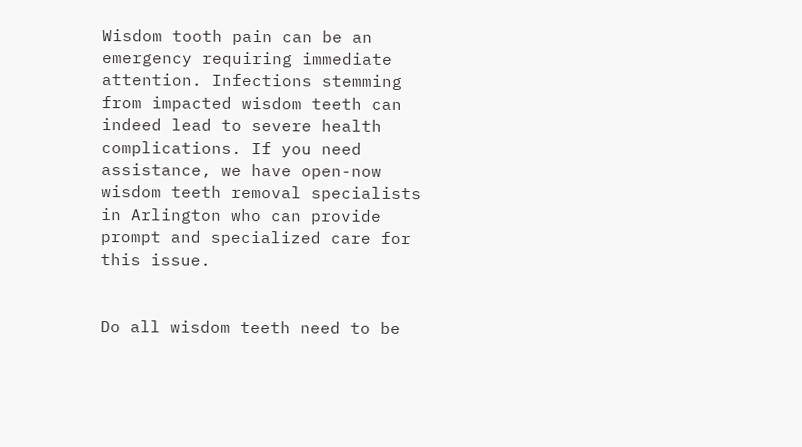Wisdom tooth pain can be an emergency requiring immediate attention. Infections stemming from impacted wisdom teeth can indeed lead to severe health complications. If you need assistance, we have open-now wisdom teeth removal specialists in Arlington who can provide prompt and specialized care for this issue.


Do all wisdom teeth need to be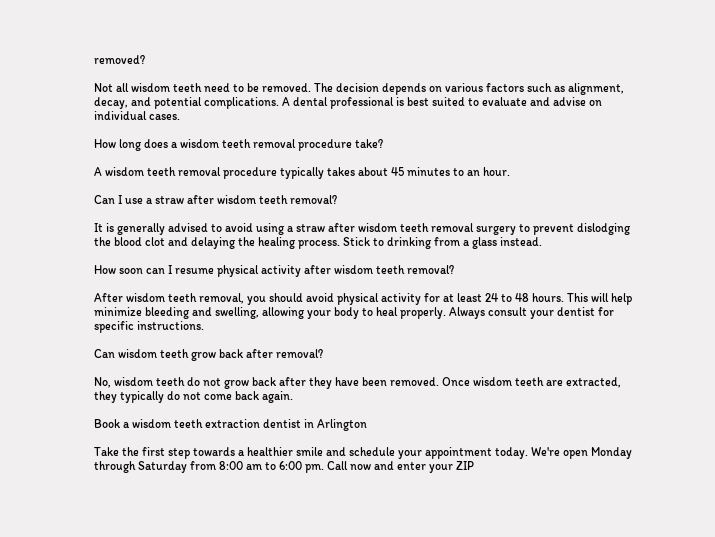removed?

Not all wisdom teeth need to be removed. The decision depends on various factors such as alignment, decay, and potential complications. A dental professional is best suited to evaluate and advise on individual cases.

How long does a wisdom teeth removal procedure take?

A wisdom teeth removal procedure typically takes about 45 minutes to an hour.

Can I use a straw after wisdom teeth removal?

It is generally advised to avoid using a straw after wisdom teeth removal surgery to prevent dislodging the blood clot and delaying the healing process. Stick to drinking from a glass instead.

How soon can I resume physical activity after wisdom teeth removal?

After wisdom teeth removal, you should avoid physical activity for at least 24 to 48 hours. This will help minimize bleeding and swelling, allowing your body to heal properly. Always consult your dentist for specific instructions.

Can wisdom teeth grow back after removal?

No, wisdom teeth do not grow back after they have been removed. Once wisdom teeth are extracted, they typically do not come back again.

Book a wisdom teeth extraction dentist in Arlington

Take the first step towards a healthier smile and schedule your appointment today. We're open Monday through Saturday from 8:00 am to 6:00 pm. Call now and enter your ZIP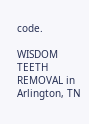code.

WISDOM TEETH REMOVAL in Arlington, TN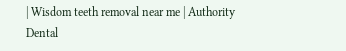| Wisdom teeth removal near me | Authority Dental